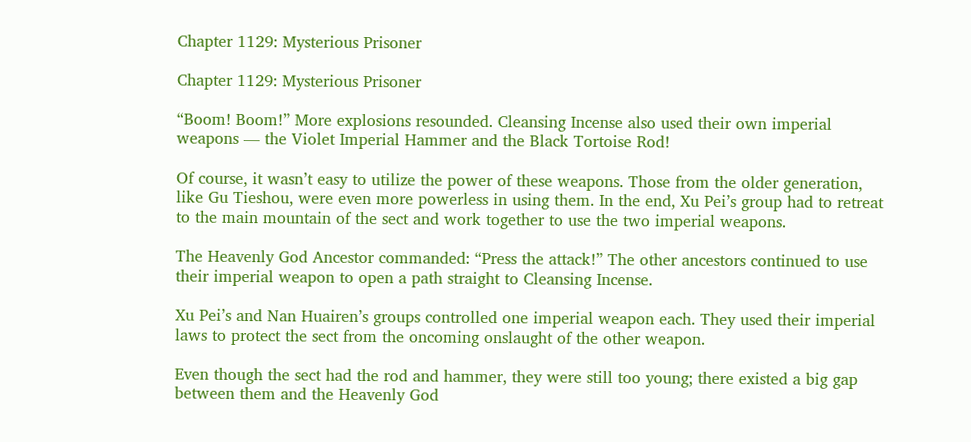Chapter 1129: Mysterious Prisoner

Chapter 1129: Mysterious Prisoner

“Boom! Boom!” More explosions resounded. Cleansing Incense also used their own imperial weapons — the Violet Imperial Hammer and the Black Tortoise Rod!

Of course, it wasn’t easy to utilize the power of these weapons. Those from the older generation, like Gu Tieshou, were even more powerless in using them. In the end, Xu Pei’s group had to retreat to the main mountain of the sect and work together to use the two imperial weapons.

The Heavenly God Ancestor commanded: “Press the attack!” The other ancestors continued to use their imperial weapon to open a path straight to Cleansing Incense.

Xu Pei’s and Nan Huairen’s groups controlled one imperial weapon each. They used their imperial laws to protect the sect from the oncoming onslaught of the other weapon.

Even though the sect had the rod and hammer, they were still too young; there existed a big gap between them and the Heavenly God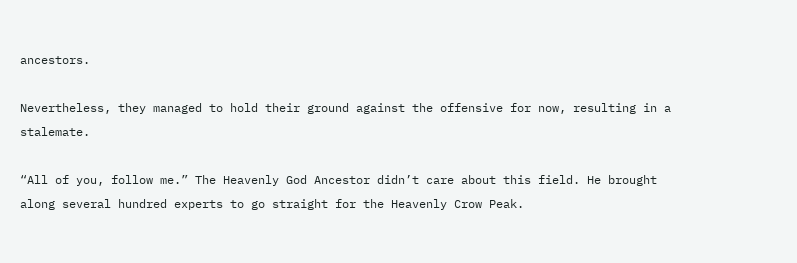ancestors.

Nevertheless, they managed to hold their ground against the offensive for now, resulting in a stalemate.

“All of you, follow me.” The Heavenly God Ancestor didn’t care about this field. He brought along several hundred experts to go straight for the Heavenly Crow Peak.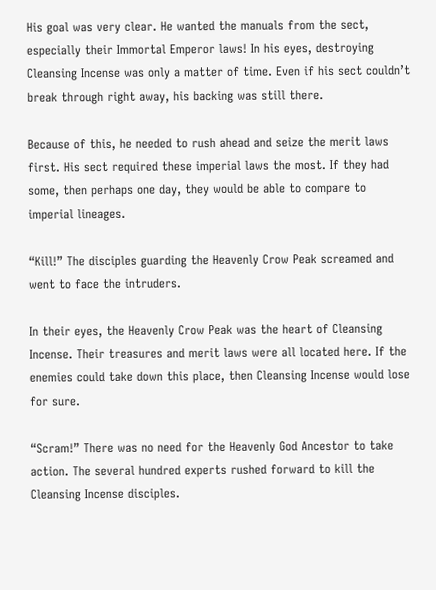His goal was very clear. He wanted the manuals from the sect, especially their Immortal Emperor laws! In his eyes, destroying Cleansing Incense was only a matter of time. Even if his sect couldn’t break through right away, his backing was still there.

Because of this, he needed to rush ahead and seize the merit laws first. His sect required these imperial laws the most. If they had some, then perhaps one day, they would be able to compare to imperial lineages.

“Kill!” The disciples guarding the Heavenly Crow Peak screamed and went to face the intruders.

In their eyes, the Heavenly Crow Peak was the heart of Cleansing Incense. Their treasures and merit laws were all located here. If the enemies could take down this place, then Cleansing Incense would lose for sure.

“Scram!” There was no need for the Heavenly God Ancestor to take action. The several hundred experts rushed forward to kill the Cleansing Incense disciples.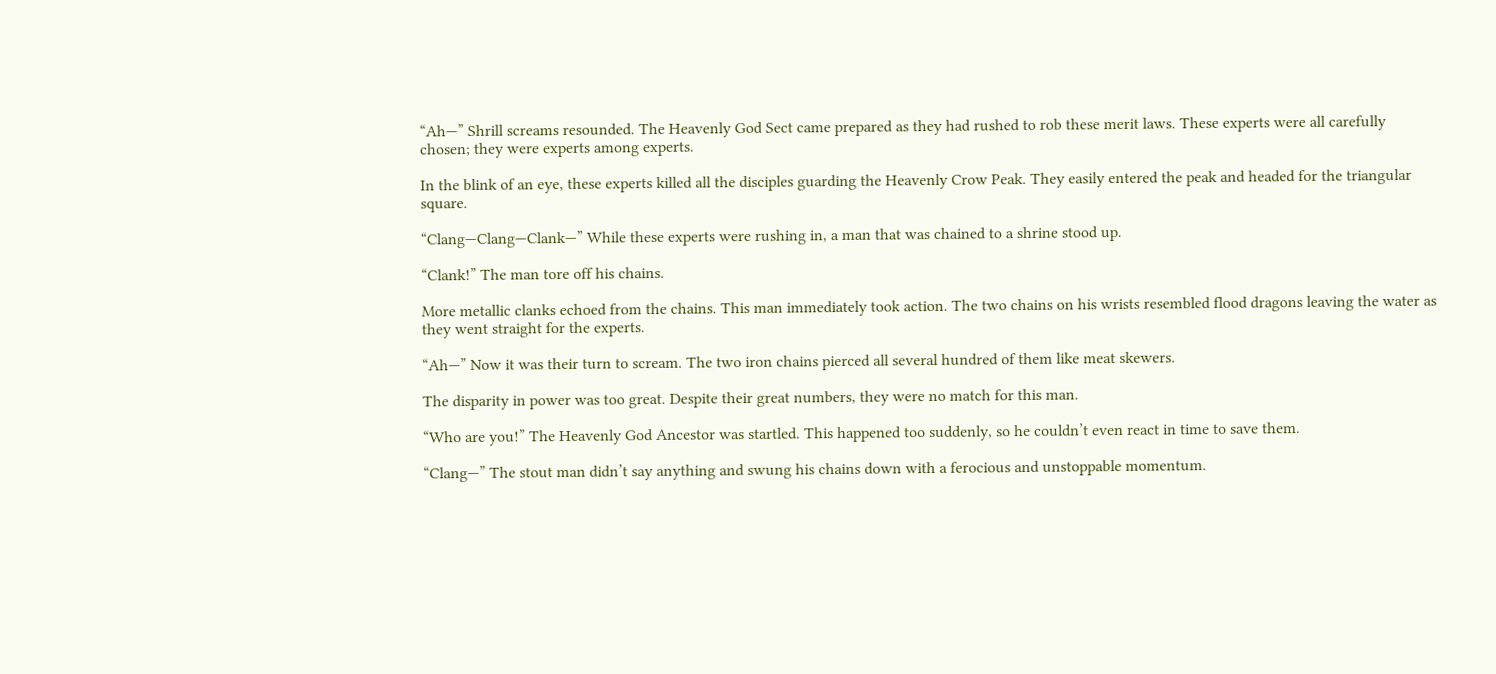“Ah—” Shrill screams resounded. The Heavenly God Sect came prepared as they had rushed to rob these merit laws. These experts were all carefully chosen; they were experts among experts.

In the blink of an eye, these experts killed all the disciples guarding the Heavenly Crow Peak. They easily entered the peak and headed for the triangular square.

“Clang—Clang—Clank—” While these experts were rushing in, a man that was chained to a shrine stood up.

“Clank!” The man tore off his chains.

More metallic clanks echoed from the chains. This man immediately took action. The two chains on his wrists resembled flood dragons leaving the water as they went straight for the experts.

“Ah—” Now it was their turn to scream. The two iron chains pierced all several hundred of them like meat skewers.

The disparity in power was too great. Despite their great numbers, they were no match for this man.

“Who are you!” The Heavenly God Ancestor was startled. This happened too suddenly, so he couldn’t even react in time to save them.

“Clang—” The stout man didn’t say anything and swung his chains down with a ferocious and unstoppable momentum.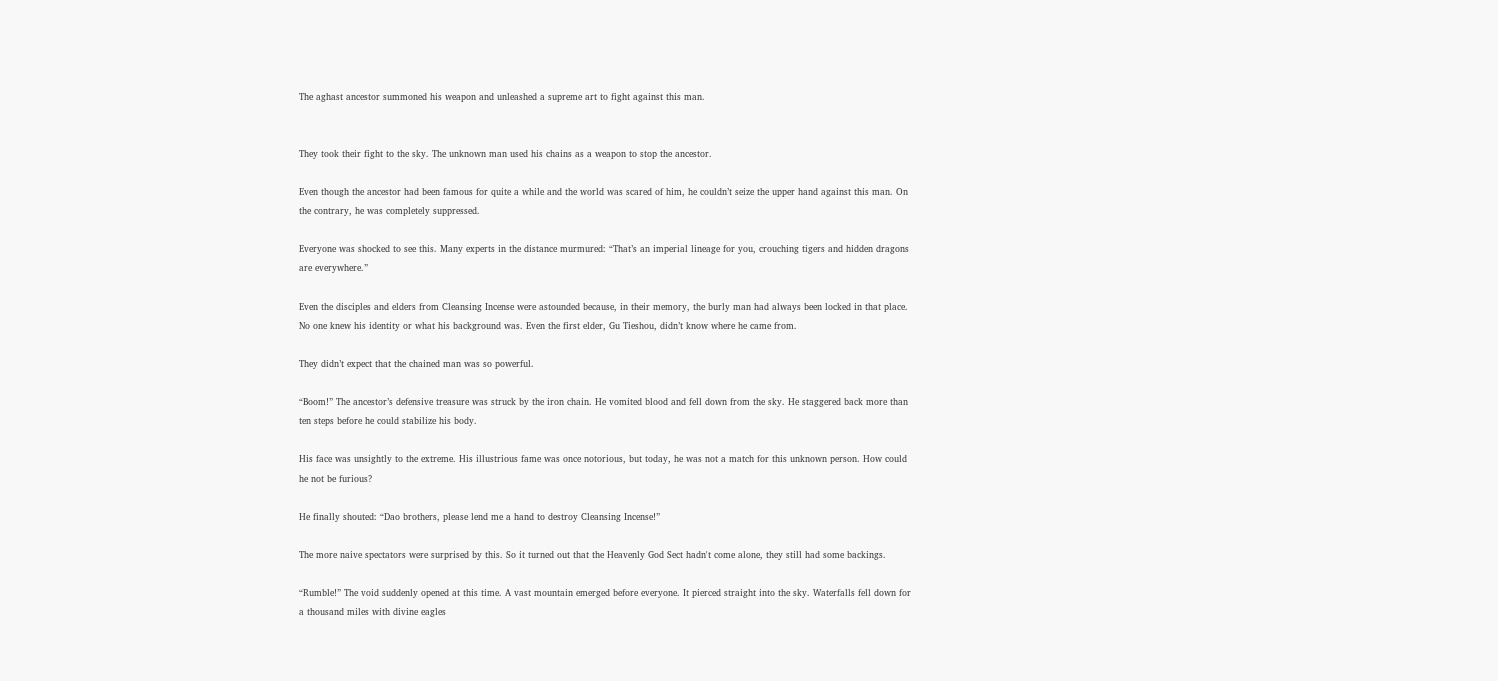The aghast ancestor summoned his weapon and unleashed a supreme art to fight against this man.


They took their fight to the sky. The unknown man used his chains as a weapon to stop the ancestor.

Even though the ancestor had been famous for quite a while and the world was scared of him, he couldn’t seize the upper hand against this man. On the contrary, he was completely suppressed.

Everyone was shocked to see this. Many experts in the distance murmured: “That’s an imperial lineage for you, crouching tigers and hidden dragons are everywhere.”

Even the disciples and elders from Cleansing Incense were astounded because, in their memory, the burly man had always been locked in that place. No one knew his identity or what his background was. Even the first elder, Gu Tieshou, didn’t know where he came from.

They didn’t expect that the chained man was so powerful.

“Boom!” The ancestor’s defensive treasure was struck by the iron chain. He vomited blood and fell down from the sky. He staggered back more than ten steps before he could stabilize his body.

His face was unsightly to the extreme. His illustrious fame was once notorious, but today, he was not a match for this unknown person. How could he not be furious?

He finally shouted: “Dao brothers, please lend me a hand to destroy Cleansing Incense!”

The more naive spectators were surprised by this. So it turned out that the Heavenly God Sect hadn't come alone, they still had some backings.

“Rumble!” The void suddenly opened at this time. A vast mountain emerged before everyone. It pierced straight into the sky. Waterfalls fell down for a thousand miles with divine eagles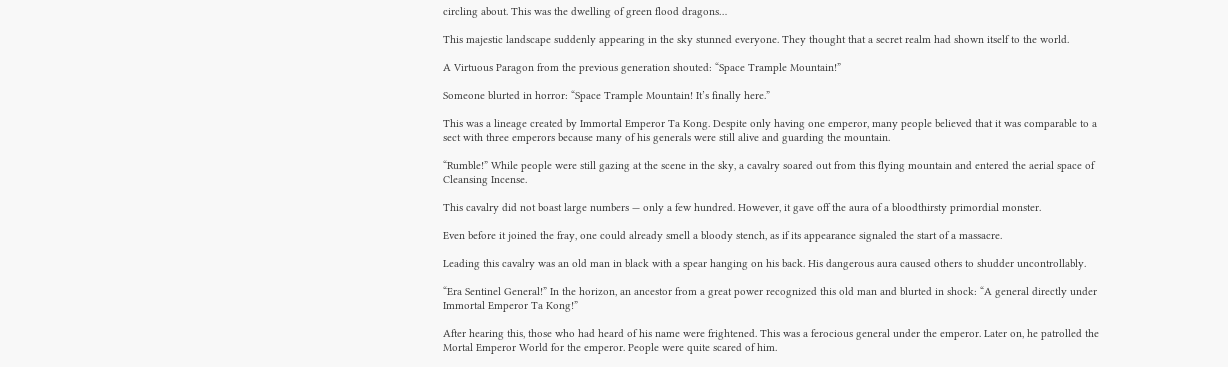circling about. This was the dwelling of green flood dragons…

This majestic landscape suddenly appearing in the sky stunned everyone. They thought that a secret realm had shown itself to the world.

A Virtuous Paragon from the previous generation shouted: “Space Trample Mountain!”

Someone blurted in horror: “Space Trample Mountain! It’s finally here.”

This was a lineage created by Immortal Emperor Ta Kong. Despite only having one emperor, many people believed that it was comparable to a sect with three emperors because many of his generals were still alive and guarding the mountain.

“Rumble!” While people were still gazing at the scene in the sky, a cavalry soared out from this flying mountain and entered the aerial space of Cleansing Incense.

This cavalry did not boast large numbers — only a few hundred. However, it gave off the aura of a bloodthirsty primordial monster.

Even before it joined the fray, one could already smell a bloody stench, as if its appearance signaled the start of a massacre.

Leading this cavalry was an old man in black with a spear hanging on his back. His dangerous aura caused others to shudder uncontrollably.

“Era Sentinel General!” In the horizon, an ancestor from a great power recognized this old man and blurted in shock: “A general directly under Immortal Emperor Ta Kong!”

After hearing this, those who had heard of his name were frightened. This was a ferocious general under the emperor. Later on, he patrolled the Mortal Emperor World for the emperor. People were quite scared of him.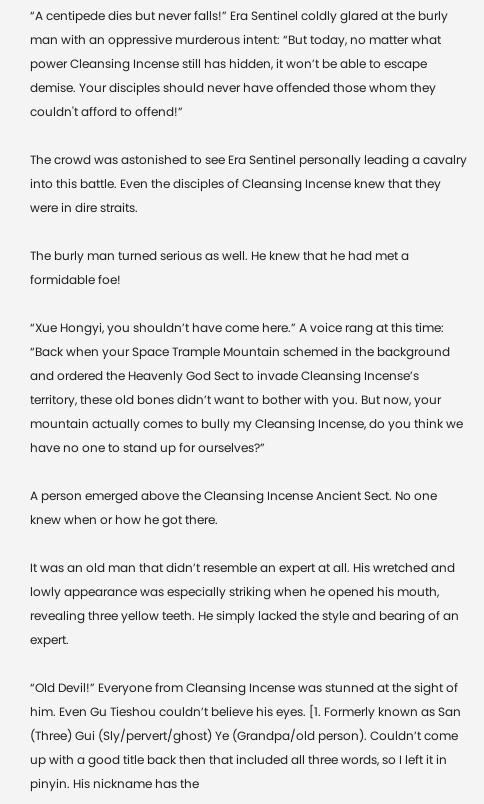“A centipede dies but never falls!” Era Sentinel coldly glared at the burly man with an oppressive murderous intent: “But today, no matter what power Cleansing Incense still has hidden, it won’t be able to escape demise. Your disciples should never have offended those whom they couldn't afford to offend!”

The crowd was astonished to see Era Sentinel personally leading a cavalry into this battle. Even the disciples of Cleansing Incense knew that they were in dire straits.

The burly man turned serious as well. He knew that he had met a formidable foe!

“Xue Hongyi, you shouldn’t have come here.” A voice rang at this time: “Back when your Space Trample Mountain schemed in the background and ordered the Heavenly God Sect to invade Cleansing Incense’s territory, these old bones didn’t want to bother with you. But now, your mountain actually comes to bully my Cleansing Incense, do you think we have no one to stand up for ourselves?”

A person emerged above the Cleansing Incense Ancient Sect. No one knew when or how he got there.

It was an old man that didn’t resemble an expert at all. His wretched and lowly appearance was especially striking when he opened his mouth, revealing three yellow teeth. He simply lacked the style and bearing of an expert.

“Old Devil!” Everyone from Cleansing Incense was stunned at the sight of him. Even Gu Tieshou couldn’t believe his eyes. [1. Formerly known as San (Three) Gui (Sly/pervert/ghost) Ye (Grandpa/old person). Couldn’t come up with a good title back then that included all three words, so I left it in pinyin. His nickname has the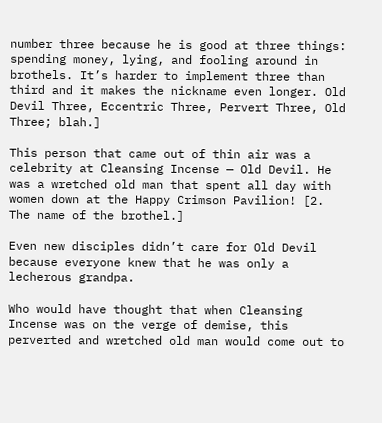number three because he is good at three things: spending money, lying, and fooling around in brothels. It’s harder to implement three than third and it makes the nickname even longer. Old Devil Three, Eccentric Three, Pervert Three, Old Three; blah.]

This person that came out of thin air was a celebrity at Cleansing Incense — Old Devil. He was a wretched old man that spent all day with women down at the Happy Crimson Pavilion! [2. The name of the brothel.]

Even new disciples didn’t care for Old Devil because everyone knew that he was only a lecherous grandpa.

Who would have thought that when Cleansing Incense was on the verge of demise, this perverted and wretched old man would come out to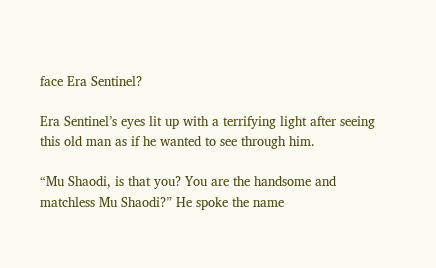face Era Sentinel?

Era Sentinel’s eyes lit up with a terrifying light after seeing this old man as if he wanted to see through him.

“Mu Shaodi, is that you? You are the handsome and matchless Mu Shaodi?” He spoke the name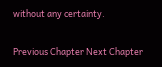without any certainty.

Previous Chapter Next Chapter